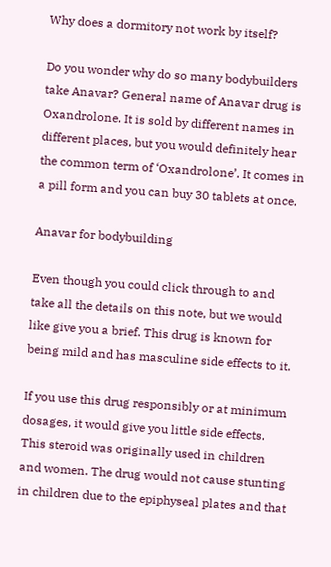Why does a dormitory not work by itself?

Do you wonder why do so many bodybuilders take Anavar? General name of Anavar drug is Oxandrolone. It is sold by different names in different places, but you would definitely hear the common term of ‘Oxandrolone’. It comes in a pill form and you can buy 30 tablets at once.

Anavar for bodybuilding

Even though you could click through to and take all the details on this note, but we would like give you a brief. This drug is known for being mild and has masculine side effects to it.

If you use this drug responsibly or at minimum dosages, it would give you little side effects. This steroid was originally used in children and women. The drug would not cause stunting in children due to the epiphyseal plates and that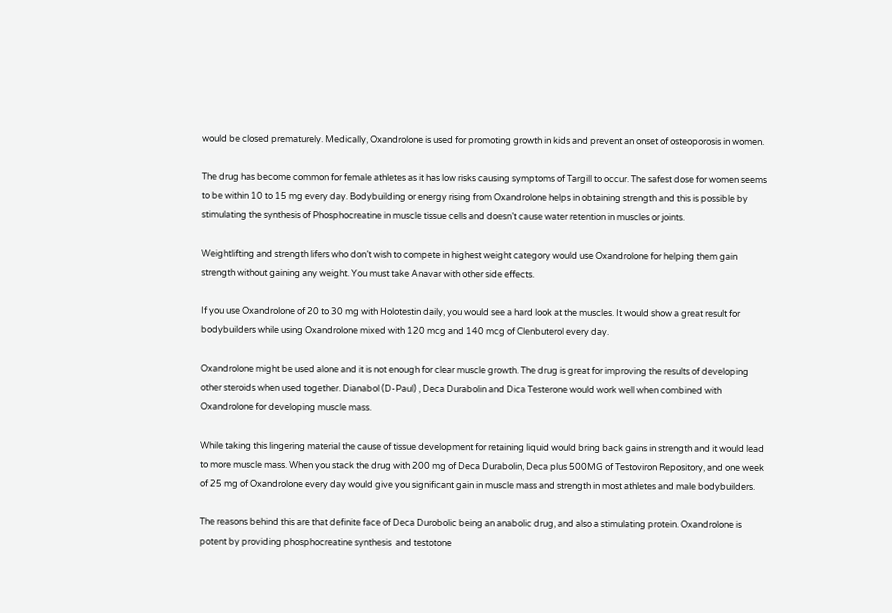would be closed prematurely. Medically, Oxandrolone is used for promoting growth in kids and prevent an onset of osteoporosis in women.

The drug has become common for female athletes as it has low risks causing symptoms of Targill to occur. The safest dose for women seems to be within 10 to 15 mg every day. Bodybuilding or energy rising from Oxandrolone helps in obtaining strength and this is possible by stimulating the synthesis of Phosphocreatine in muscle tissue cells and doesn’t cause water retention in muscles or joints.

Weightlifting and strength lifers who don’t wish to compete in highest weight category would use Oxandrolone for helping them gain strength without gaining any weight. You must take Anavar with other side effects.

If you use Oxandrolone of 20 to 30 mg with Holotestin daily, you would see a hard look at the muscles. It would show a great result for bodybuilders while using Oxandrolone mixed with 120 mcg and 140 mcg of Clenbuterol every day.

Oxandrolone might be used alone and it is not enough for clear muscle growth. The drug is great for improving the results of developing other steroids when used together. Dianabol (D-Paul) , Deca Durabolin and Dica Testerone would work well when combined with Oxandrolone for developing muscle mass.

While taking this lingering material the cause of tissue development for retaining liquid would bring back gains in strength and it would lead to more muscle mass. When you stack the drug with 200 mg of Deca Durabolin, Deca plus 500MG of Testoviron Repository, and one week of 25 mg of Oxandrolone every day would give you significant gain in muscle mass and strength in most athletes and male bodybuilders.

The reasons behind this are that definite face of Deca Durobolic being an anabolic drug, and also a stimulating protein. Oxandrolone is potent by providing phosphocreatine synthesis  and testotone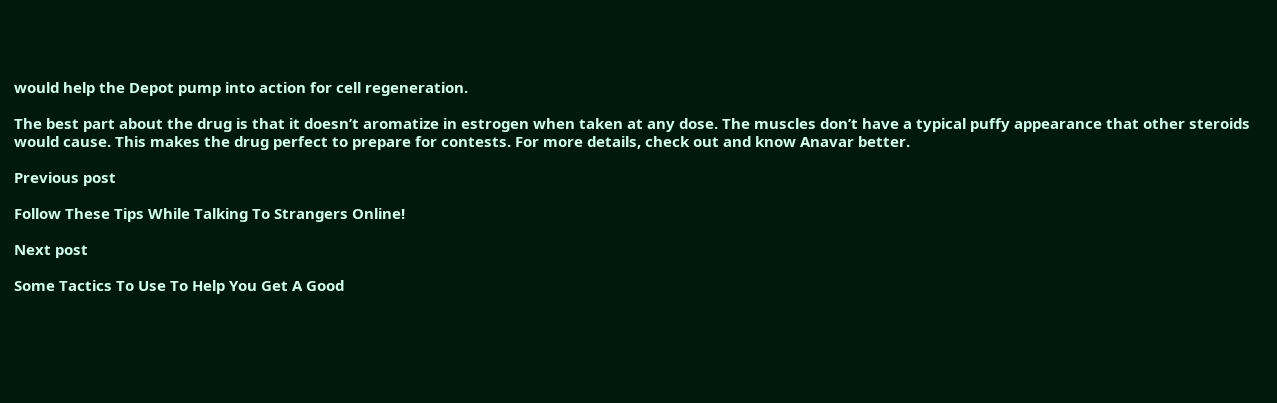would help the Depot pump into action for cell regeneration.

The best part about the drug is that it doesn’t aromatize in estrogen when taken at any dose. The muscles don’t have a typical puffy appearance that other steroids would cause. This makes the drug perfect to prepare for contests. For more details, check out and know Anavar better.

Previous post

Follow These Tips While Talking To Strangers Online!

Next post

Some Tactics To Use To Help You Get A Good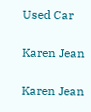Used Car

Karen Jean

Karen Jean